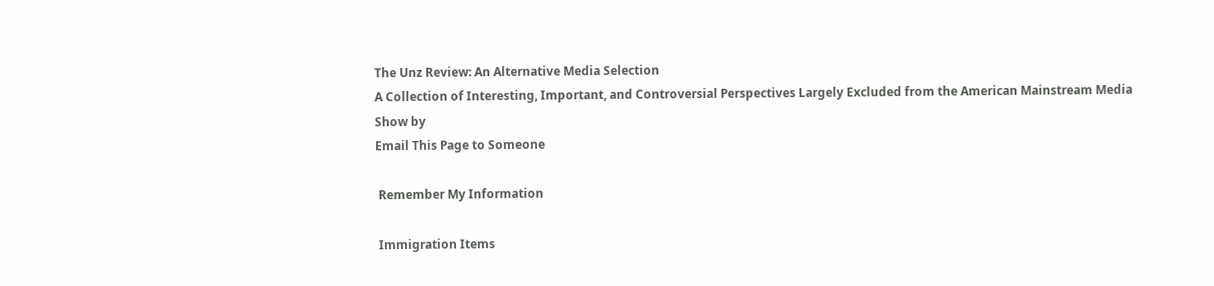The Unz Review: An Alternative Media Selection
A Collection of Interesting, Important, and Controversial Perspectives Largely Excluded from the American Mainstream Media
Show by
Email This Page to Someone

 Remember My Information

 Immigration Items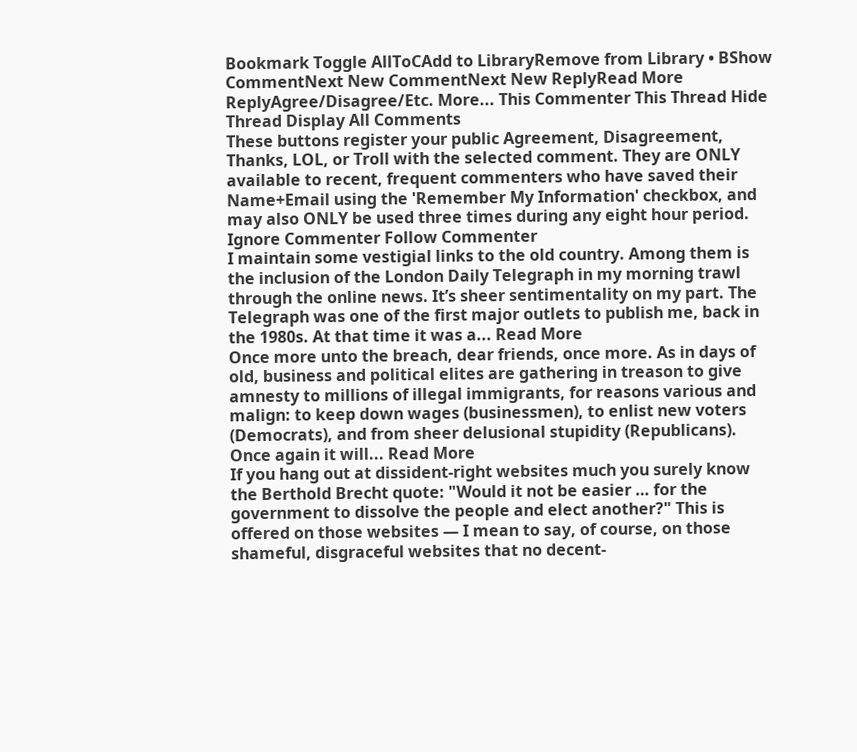Bookmark Toggle AllToCAdd to LibraryRemove from Library • BShow CommentNext New CommentNext New ReplyRead More
ReplyAgree/Disagree/Etc. More... This Commenter This Thread Hide Thread Display All Comments
These buttons register your public Agreement, Disagreement, Thanks, LOL, or Troll with the selected comment. They are ONLY available to recent, frequent commenters who have saved their Name+Email using the 'Remember My Information' checkbox, and may also ONLY be used three times during any eight hour period.
Ignore Commenter Follow Commenter
I maintain some vestigial links to the old country. Among them is the inclusion of the London Daily Telegraph in my morning trawl through the online news. It’s sheer sentimentality on my part. The Telegraph was one of the first major outlets to publish me, back in the 1980s. At that time it was a... Read More
Once more unto the breach, dear friends, once more. As in days of old, business and political elites are gathering in treason to give amnesty to millions of illegal immigrants, for reasons various and malign: to keep down wages (businessmen), to enlist new voters (Democrats), and from sheer delusional stupidity (Republicans). Once again it will... Read More
If you hang out at dissident-right websites much you surely know the Berthold Brecht quote: "Would it not be easier … for the government to dissolve the people and elect another?" This is offered on those websites — I mean to say, of course, on those shameful, disgraceful websites that no decent-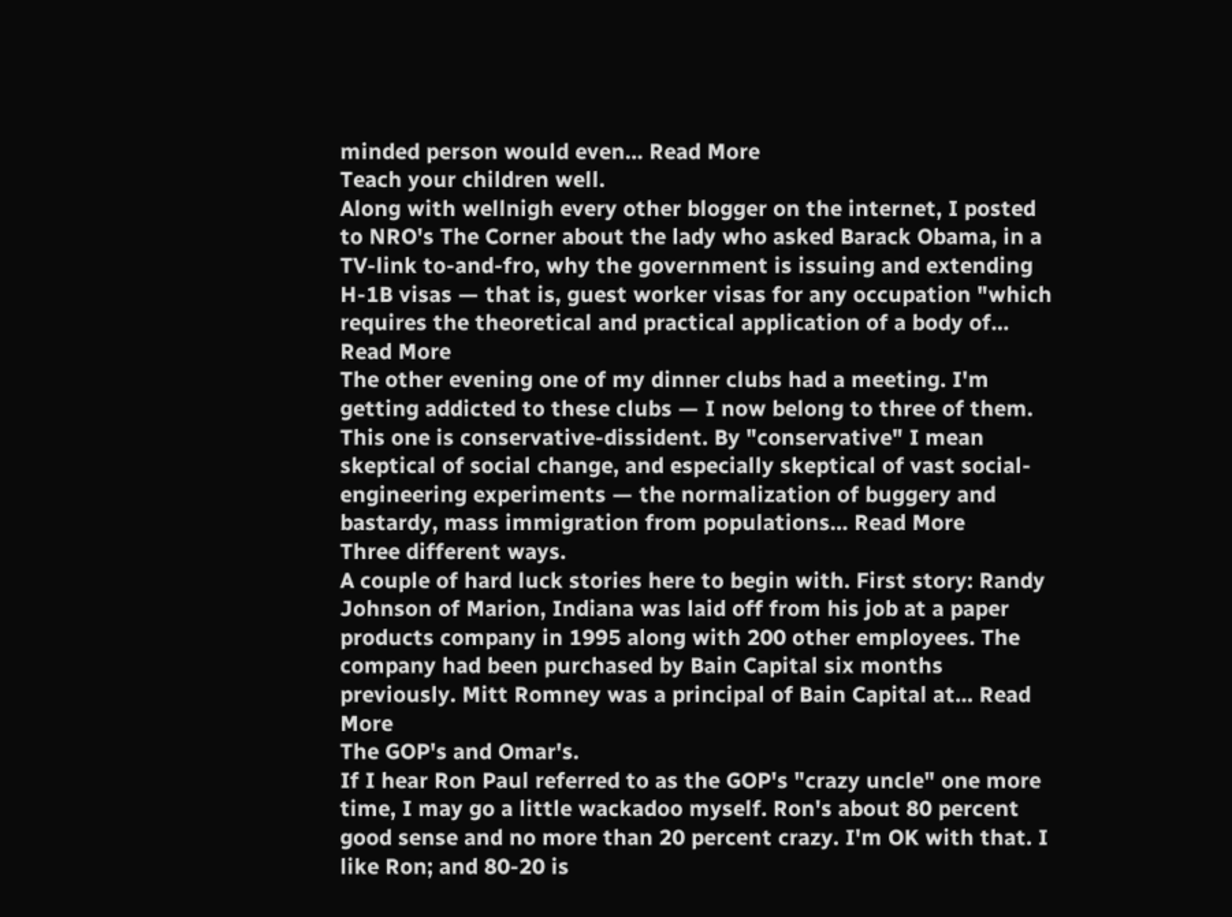minded person would even... Read More
Teach your children well.
Along with wellnigh every other blogger on the internet, I posted to NRO's The Corner about the lady who asked Barack Obama, in a TV-link to-and-fro, why the government is issuing and extending H-1B visas — that is, guest worker visas for any occupation "which requires the theoretical and practical application of a body of... Read More
The other evening one of my dinner clubs had a meeting. I'm getting addicted to these clubs — I now belong to three of them. This one is conservative-dissident. By "conservative" I mean skeptical of social change, and especially skeptical of vast social-engineering experiments — the normalization of buggery and bastardy, mass immigration from populations... Read More
Three different ways.
A couple of hard luck stories here to begin with. First story: Randy Johnson of Marion, Indiana was laid off from his job at a paper products company in 1995 along with 200 other employees. The company had been purchased by Bain Capital six months previously. Mitt Romney was a principal of Bain Capital at... Read More
The GOP's and Omar's.
If I hear Ron Paul referred to as the GOP's "crazy uncle" one more time, I may go a little wackadoo myself. Ron's about 80 percent good sense and no more than 20 percent crazy. I'm OK with that. I like Ron; and 80-20 is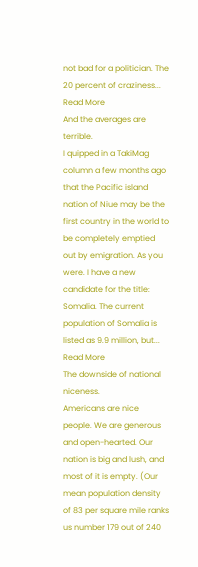not bad for a politician. The 20 percent of craziness... Read More
And the averages are terrible.
I quipped in a TakiMag column a few months ago that the Pacific island nation of Niue may be the first country in the world to be completely emptied out by emigration. As you were. I have a new candidate for the title: Somalia. The current population of Somalia is listed as 9.9 million, but... Read More
The downside of national niceness.
Americans are nice people. We are generous and open-hearted. Our nation is big and lush, and most of it is empty. (Our mean population density of 83 per square mile ranks us number 179 out of 240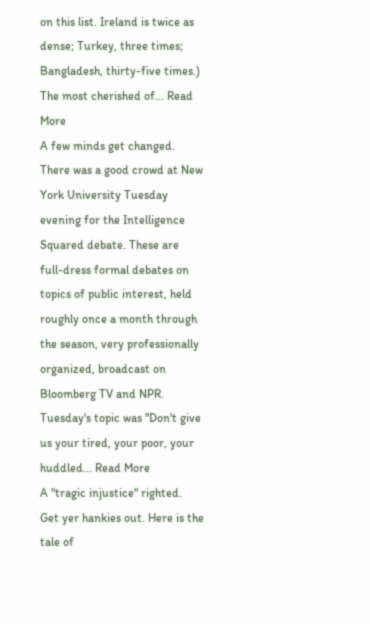on this list. Ireland is twice as dense; Turkey, three times; Bangladesh, thirty-five times.) The most cherished of... Read More
A few minds get changed.
There was a good crowd at New York University Tuesday evening for the Intelligence Squared debate. These are full-dress formal debates on topics of public interest, held roughly once a month through the season, very professionally organized, broadcast on Bloomberg TV and NPR. Tuesday's topic was "Don't give us your tired, your poor, your huddled... Read More
A "tragic injustice" righted.
Get yer hankies out. Here is the tale of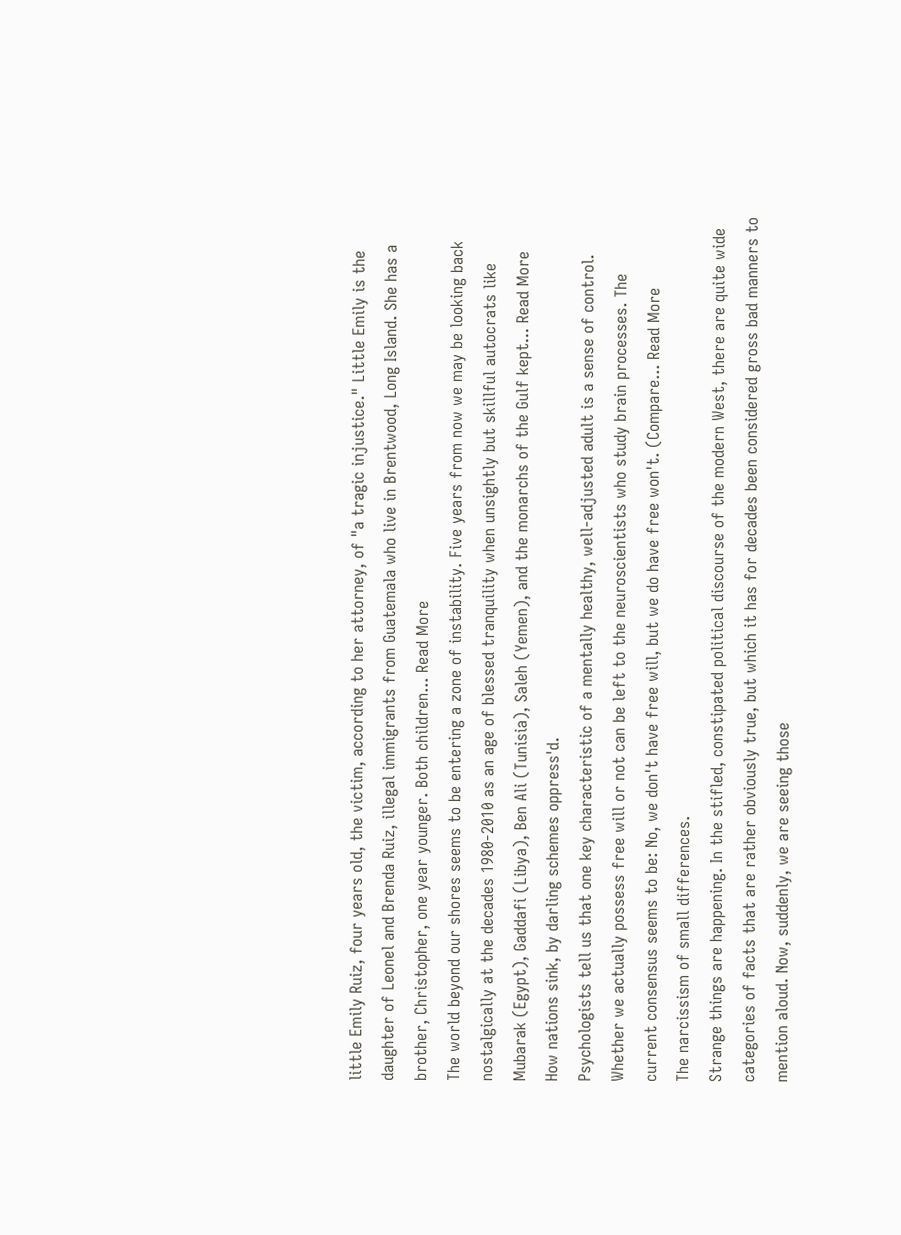little Emily Ruiz, four years old, the victim, according to her attorney, of "a tragic injustice." Little Emily is the daughter of Leonel and Brenda Ruiz, illegal immigrants from Guatemala who live in Brentwood, Long Island. She has a brother, Christopher, one year younger. Both children... Read More
The world beyond our shores seems to be entering a zone of instability. Five years from now we may be looking back nostalgically at the decades 1980-2010 as an age of blessed tranquility when unsightly but skillful autocrats like Mubarak (Egypt), Gaddafi (Libya), Ben Ali (Tunisia), Saleh (Yemen), and the monarchs of the Gulf kept... Read More
How nations sink, by darling schemes oppress'd.
Psychologists tell us that one key characteristic of a mentally healthy, well-adjusted adult is a sense of control. Whether we actually possess free will or not can be left to the neuroscientists who study brain processes. The current consensus seems to be: No, we don't have free will, but we do have free won't. (Compare... Read More
The narcissism of small differences.
Strange things are happening. In the stifled, constipated political discourse of the modern West, there are quite wide categories of facts that are rather obviously true, but which it has for decades been considered gross bad manners to mention aloud. Now, suddenly, we are seeing those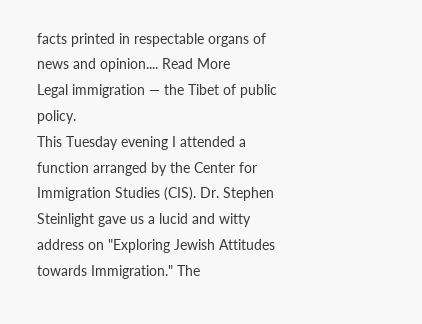facts printed in respectable organs of news and opinion.... Read More
Legal immigration — the Tibet of public policy.
This Tuesday evening I attended a function arranged by the Center for Immigration Studies (CIS). Dr. Stephen Steinlight gave us a lucid and witty address on "Exploring Jewish Attitudes towards Immigration." The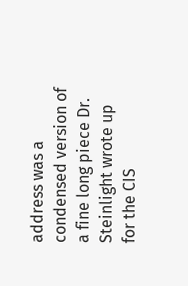address was a condensed version of a fine long piece Dr. Steinlight wrote up for the CIS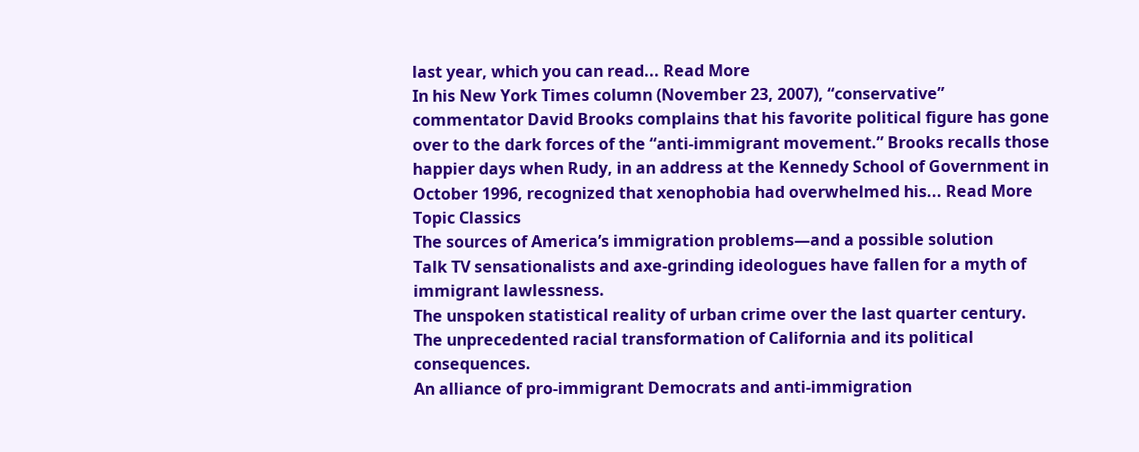last year, which you can read... Read More
In his New York Times column (November 23, 2007), “conservative” commentator David Brooks complains that his favorite political figure has gone over to the dark forces of the “anti-immigrant movement.” Brooks recalls those happier days when Rudy, in an address at the Kennedy School of Government in October 1996, recognized that xenophobia had overwhelmed his... Read More
Topic Classics
The sources of America’s immigration problems—and a possible solution
Talk TV sensationalists and axe-grinding ideologues have fallen for a myth of immigrant lawlessness.
The unspoken statistical reality of urban crime over the last quarter century.
The unprecedented racial transformation of California and its political consequences.
An alliance of pro-immigrant Democrats and anti-immigration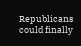Republicans could finally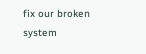fix our broken system